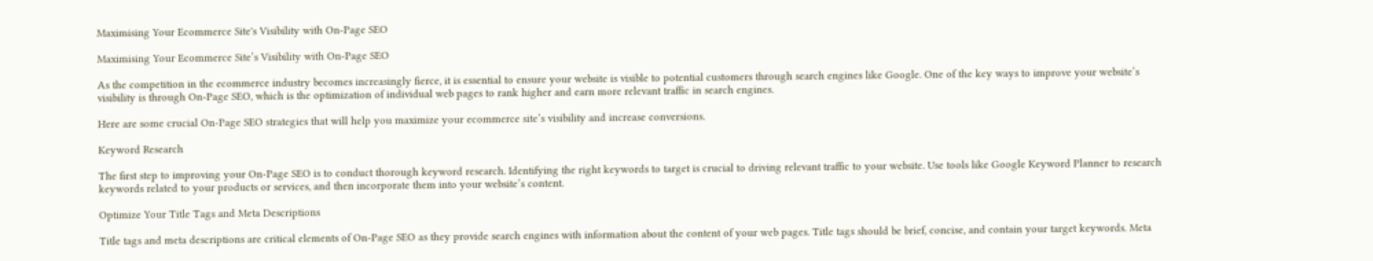Maximising Your Ecommerce Site's Visibility with On-Page SEO

Maximising Your Ecommerce Site’s Visibility with On-Page SEO

As the competition in the ecommerce industry becomes increasingly fierce, it is essential to ensure your website is visible to potential customers through search engines like Google. One of the key ways to improve your website’s visibility is through On-Page SEO, which is the optimization of individual web pages to rank higher and earn more relevant traffic in search engines.

Here are some crucial On-Page SEO strategies that will help you maximize your ecommerce site’s visibility and increase conversions.

Keyword Research

The first step to improving your On-Page SEO is to conduct thorough keyword research. Identifying the right keywords to target is crucial to driving relevant traffic to your website. Use tools like Google Keyword Planner to research keywords related to your products or services, and then incorporate them into your website’s content.

Optimize Your Title Tags and Meta Descriptions

Title tags and meta descriptions are critical elements of On-Page SEO as they provide search engines with information about the content of your web pages. Title tags should be brief, concise, and contain your target keywords. Meta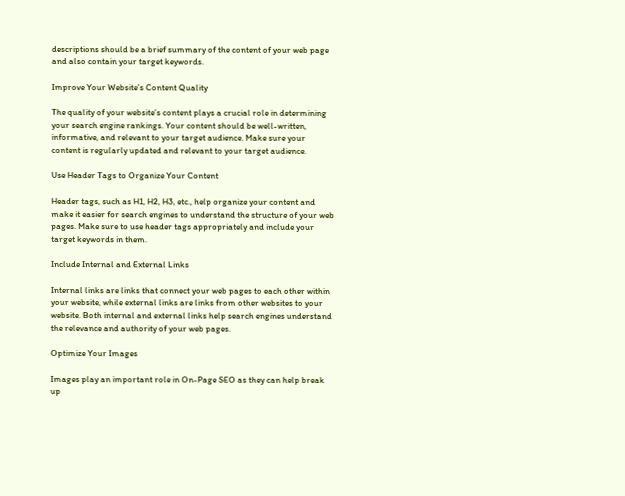descriptions should be a brief summary of the content of your web page and also contain your target keywords.

Improve Your Website’s Content Quality

The quality of your website’s content plays a crucial role in determining your search engine rankings. Your content should be well-written, informative, and relevant to your target audience. Make sure your content is regularly updated and relevant to your target audience.

Use Header Tags to Organize Your Content

Header tags, such as H1, H2, H3, etc., help organize your content and make it easier for search engines to understand the structure of your web pages. Make sure to use header tags appropriately and include your target keywords in them.

Include Internal and External Links

Internal links are links that connect your web pages to each other within your website, while external links are links from other websites to your website. Both internal and external links help search engines understand the relevance and authority of your web pages.

Optimize Your Images

Images play an important role in On-Page SEO as they can help break up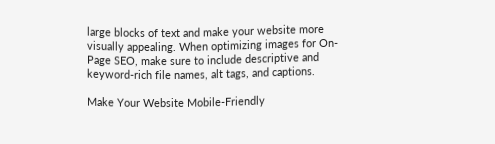large blocks of text and make your website more visually appealing. When optimizing images for On-Page SEO, make sure to include descriptive and keyword-rich file names, alt tags, and captions.

Make Your Website Mobile-Friendly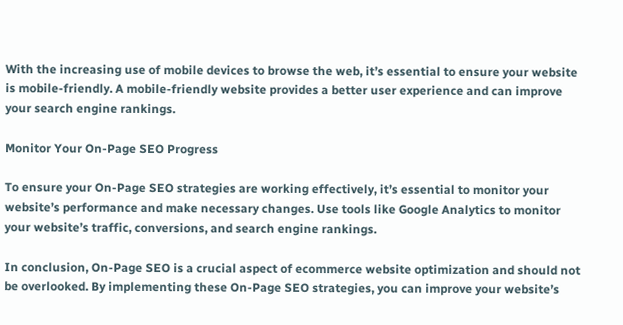With the increasing use of mobile devices to browse the web, it’s essential to ensure your website is mobile-friendly. A mobile-friendly website provides a better user experience and can improve your search engine rankings.

Monitor Your On-Page SEO Progress

To ensure your On-Page SEO strategies are working effectively, it’s essential to monitor your website’s performance and make necessary changes. Use tools like Google Analytics to monitor your website’s traffic, conversions, and search engine rankings.

In conclusion, On-Page SEO is a crucial aspect of ecommerce website optimization and should not be overlooked. By implementing these On-Page SEO strategies, you can improve your website’s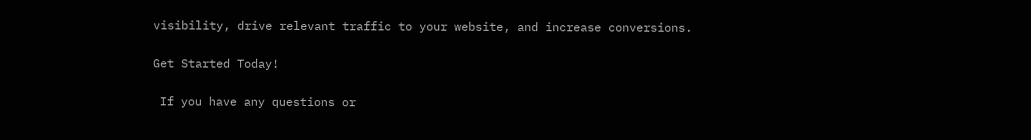visibility, drive relevant traffic to your website, and increase conversions.

Get Started Today!

 If you have any questions or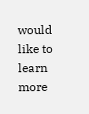would like to learn more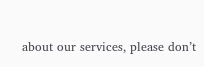about our services, please don’t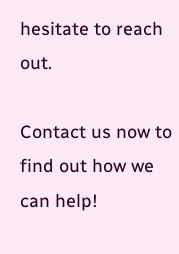hesitate to reach out.

Contact us now to find out how we can help!